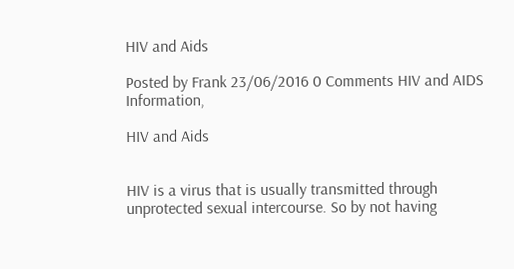HIV and Aids

Posted by Frank 23/06/2016 0 Comments HIV and AIDS Information,

HIV and Aids


HIV is a virus that is usually transmitted through unprotected sexual intercourse. So by not having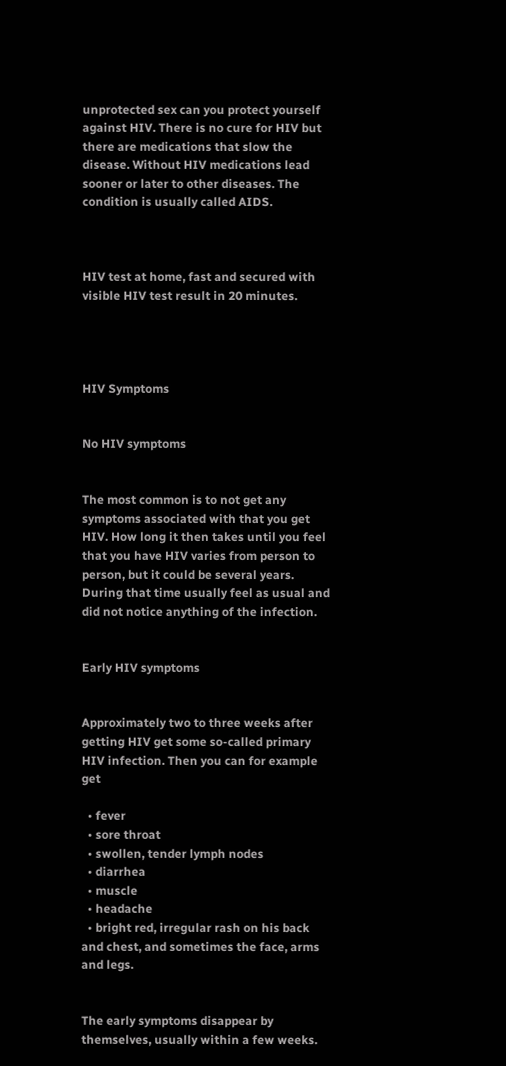unprotected sex can you protect yourself against HIV. There is no cure for HIV but there are medications that slow the disease. Without HIV medications lead sooner or later to other diseases. The condition is usually called AIDS.



HIV test at home, fast and secured with visible HIV test result in 20 minutes.




HIV Symptoms


No HIV symptoms


The most common is to not get any symptoms associated with that you get HIV. How long it then takes until you feel that you have HIV varies from person to person, but it could be several years. During that time usually feel as usual and did not notice anything of the infection.


Early HIV symptoms


Approximately two to three weeks after getting HIV get some so-called primary HIV infection. Then you can for example get

  • fever
  • sore throat
  • swollen, tender lymph nodes
  • diarrhea
  • muscle
  • headache
  • bright red, irregular rash on his back and chest, and sometimes the face, arms and legs.


The early symptoms disappear by themselves, usually within a few weeks.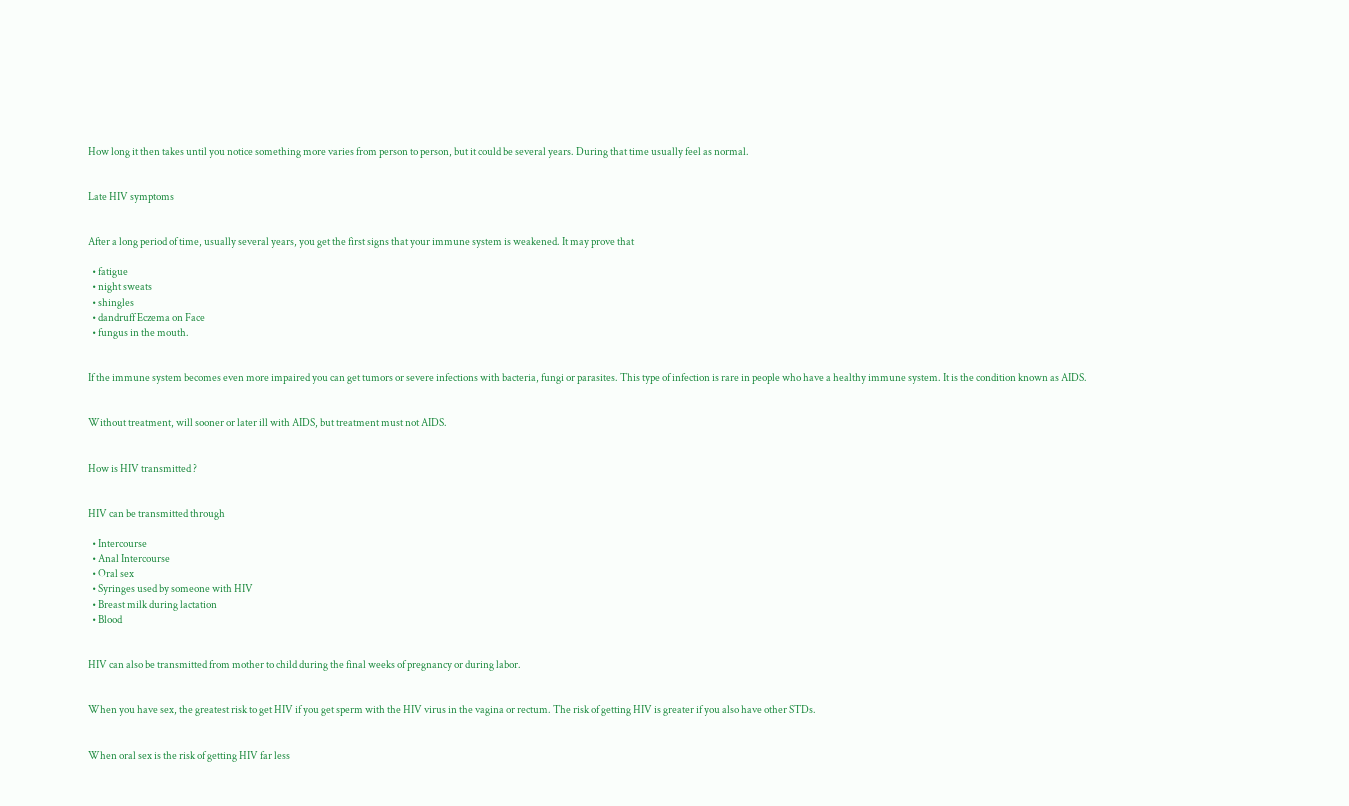How long it then takes until you notice something more varies from person to person, but it could be several years. During that time usually feel as normal.


Late HIV symptoms


After a long period of time, usually several years, you get the first signs that your immune system is weakened. It may prove that

  • fatigue
  • night sweats
  • shingles
  • dandruff Eczema on Face
  • fungus in the mouth.


If the immune system becomes even more impaired you can get tumors or severe infections with bacteria, fungi or parasites. This type of infection is rare in people who have a healthy immune system. It is the condition known as AIDS.


Without treatment, will sooner or later ill with AIDS, but treatment must not AIDS.


How is HIV transmitted ?


HIV can be transmitted through

  • Intercourse
  • Anal Intercourse
  • Oral sex
  • Syringes used by someone with HIV
  • Breast milk during lactation
  • Blood


HIV can also be transmitted from mother to child during the final weeks of pregnancy or during labor.


When you have sex, the greatest risk to get HIV if you get sperm with the HIV virus in the vagina or rectum. The risk of getting HIV is greater if you also have other STDs.


When oral sex is the risk of getting HIV far less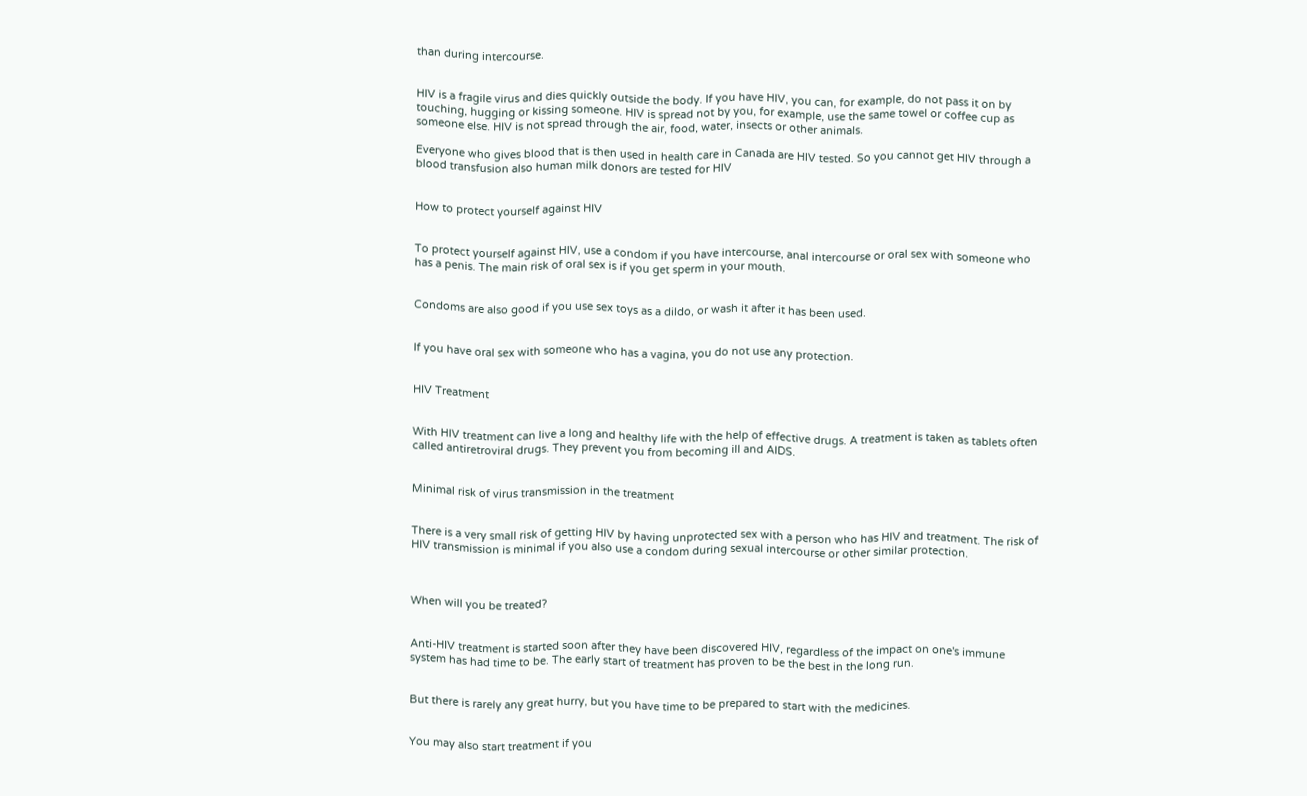than during intercourse.


HIV is a fragile virus and dies quickly outside the body. If you have HIV, you can, for example, do not pass it on by touching, hugging or kissing someone. HIV is spread not by you, for example, use the same towel or coffee cup as someone else. HIV is not spread through the air, food, water, insects or other animals.

Everyone who gives blood that is then used in health care in Canada are HIV tested. So you cannot get HIV through a blood transfusion also human milk donors are tested for HIV


How to protect yourself against HIV


To protect yourself against HIV, use a condom if you have intercourse, anal intercourse or oral sex with someone who has a penis. The main risk of oral sex is if you get sperm in your mouth.


Condoms are also good if you use sex toys as a dildo, or wash it after it has been used.


If you have oral sex with someone who has a vagina, you do not use any protection.


HIV Treatment


With HIV treatment can live a long and healthy life with the help of effective drugs. A treatment is taken as tablets often called antiretroviral drugs. They prevent you from becoming ill and AIDS.


Minimal risk of virus transmission in the treatment


There is a very small risk of getting HIV by having unprotected sex with a person who has HIV and treatment. The risk of HIV transmission is minimal if you also use a condom during sexual intercourse or other similar protection.



When will you be treated?


Anti-HIV treatment is started soon after they have been discovered HIV, regardless of the impact on one's immune system has had time to be. The early start of treatment has proven to be the best in the long run.


But there is rarely any great hurry, but you have time to be prepared to start with the medicines.


You may also start treatment if you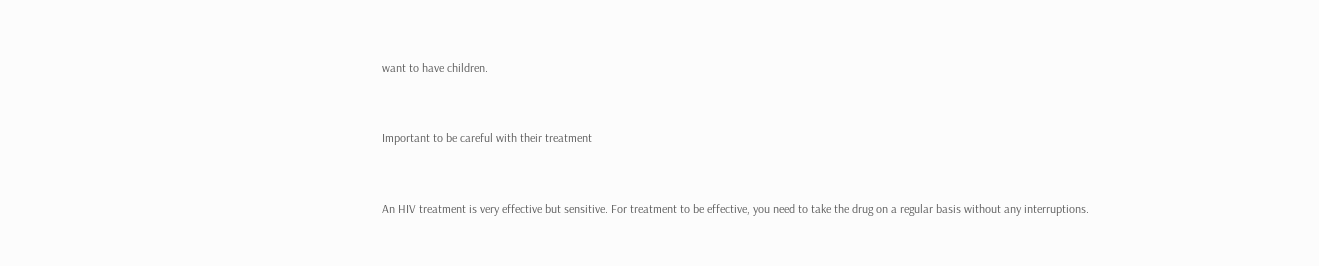want to have children.


Important to be careful with their treatment


An HIV treatment is very effective but sensitive. For treatment to be effective, you need to take the drug on a regular basis without any interruptions.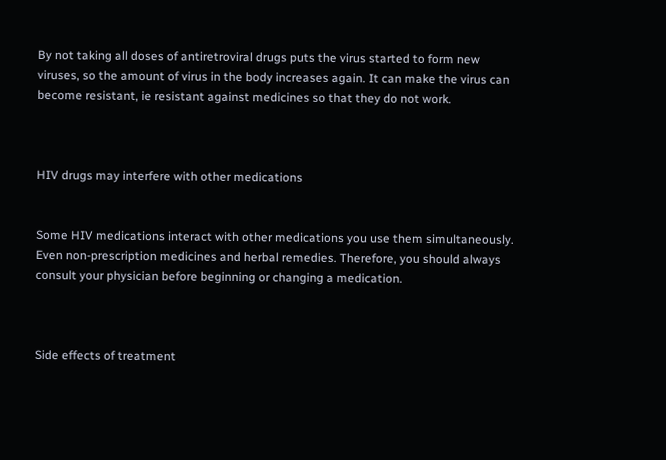By not taking all doses of antiretroviral drugs puts the virus started to form new viruses, so the amount of virus in the body increases again. It can make the virus can become resistant, ie resistant against medicines so that they do not work.



HIV drugs may interfere with other medications


Some HIV medications interact with other medications you use them simultaneously. Even non-prescription medicines and herbal remedies. Therefore, you should always consult your physician before beginning or changing a medication.



Side effects of treatment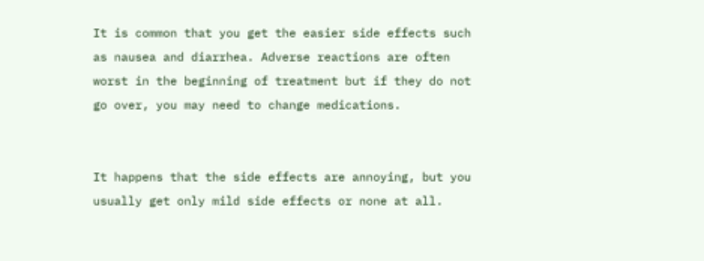It is common that you get the easier side effects such as nausea and diarrhea. Adverse reactions are often worst in the beginning of treatment but if they do not go over, you may need to change medications.


It happens that the side effects are annoying, but you usually get only mild side effects or none at all.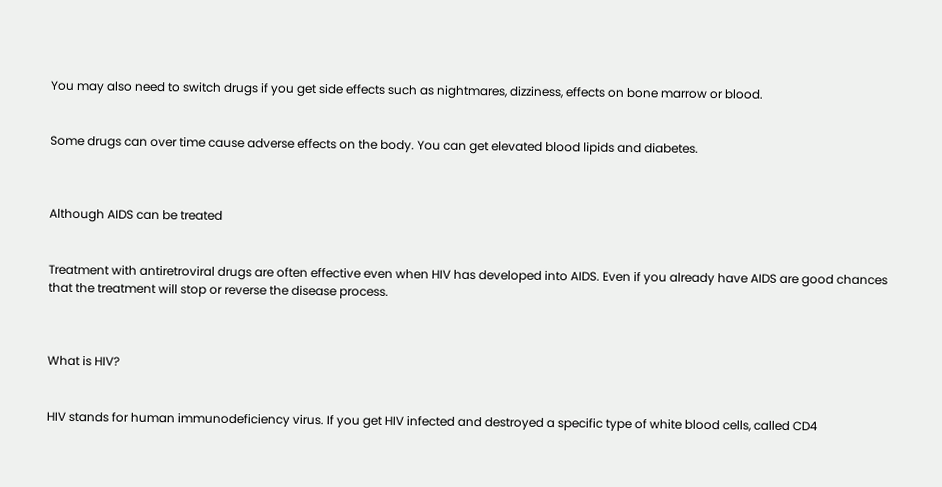You may also need to switch drugs if you get side effects such as nightmares, dizziness, effects on bone marrow or blood.


Some drugs can over time cause adverse effects on the body. You can get elevated blood lipids and diabetes.



Although AIDS can be treated


Treatment with antiretroviral drugs are often effective even when HIV has developed into AIDS. Even if you already have AIDS are good chances that the treatment will stop or reverse the disease process.



What is HIV?


HIV stands for human immunodeficiency virus. If you get HIV infected and destroyed a specific type of white blood cells, called CD4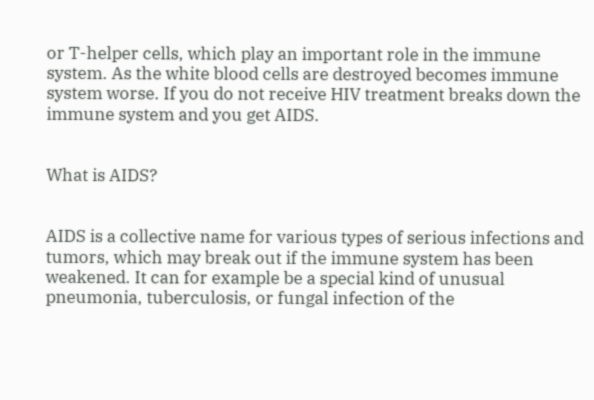or T-helper cells, which play an important role in the immune system. As the white blood cells are destroyed becomes immune system worse. If you do not receive HIV treatment breaks down the immune system and you get AIDS.


What is AIDS?


AIDS is a collective name for various types of serious infections and tumors, which may break out if the immune system has been weakened. It can for example be a special kind of unusual pneumonia, tuberculosis, or fungal infection of the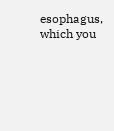esophagus, which you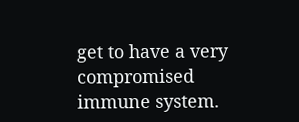get to have a very compromised immune system.